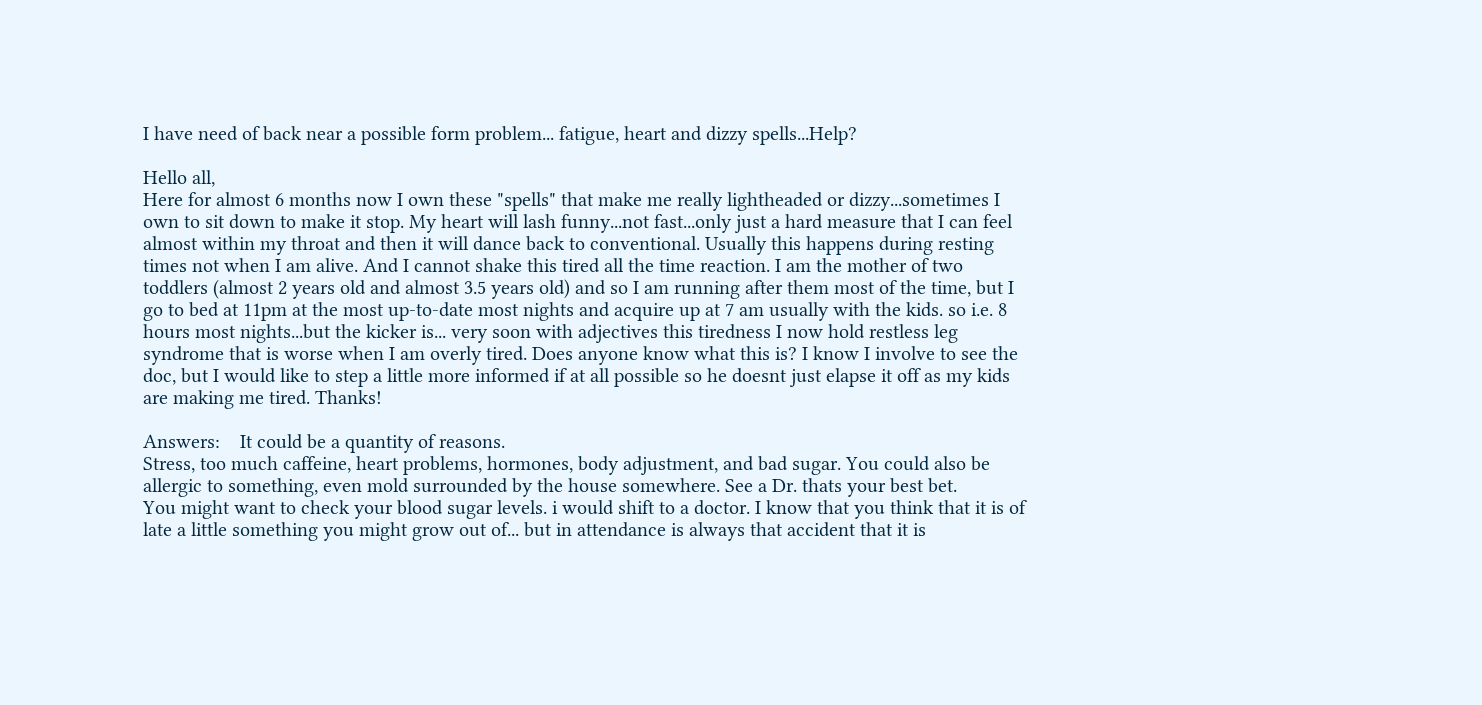I have need of back near a possible form problem... fatigue, heart and dizzy spells...Help?

Hello all,
Here for almost 6 months now I own these "spells" that make me really lightheaded or dizzy...sometimes I own to sit down to make it stop. My heart will lash funny...not fast...only just a hard measure that I can feel almost within my throat and then it will dance back to conventional. Usually this happens during resting times not when I am alive. And I cannot shake this tired all the time reaction. I am the mother of two toddlers (almost 2 years old and almost 3.5 years old) and so I am running after them most of the time, but I go to bed at 11pm at the most up-to-date most nights and acquire up at 7 am usually with the kids. so i.e. 8 hours most nights...but the kicker is... very soon with adjectives this tiredness I now hold restless leg syndrome that is worse when I am overly tired. Does anyone know what this is? I know I involve to see the doc, but I would like to step a little more informed if at all possible so he doesnt just elapse it off as my kids are making me tired. Thanks!

Answers:    It could be a quantity of reasons.
Stress, too much caffeine, heart problems, hormones, body adjustment, and bad sugar. You could also be allergic to something, even mold surrounded by the house somewhere. See a Dr. thats your best bet.
You might want to check your blood sugar levels. i would shift to a doctor. I know that you think that it is of late a little something you might grow out of... but in attendance is always that accident that it is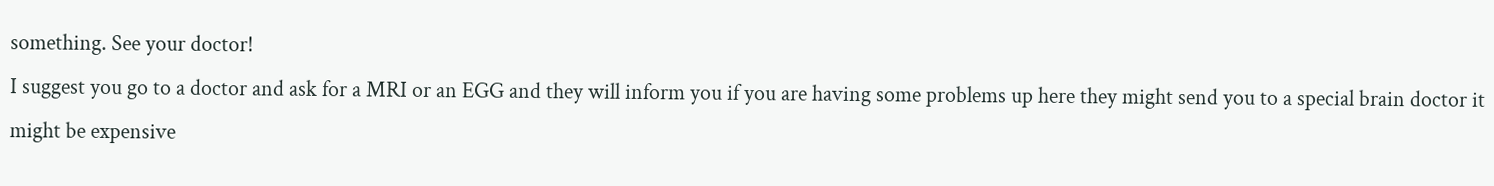something. See your doctor!
I suggest you go to a doctor and ask for a MRI or an EGG and they will inform you if you are having some problems up here they might send you to a special brain doctor it might be expensive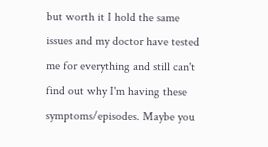but worth it I hold the same issues and my doctor have tested me for everything and still can't find out why I'm having these symptoms/episodes. Maybe you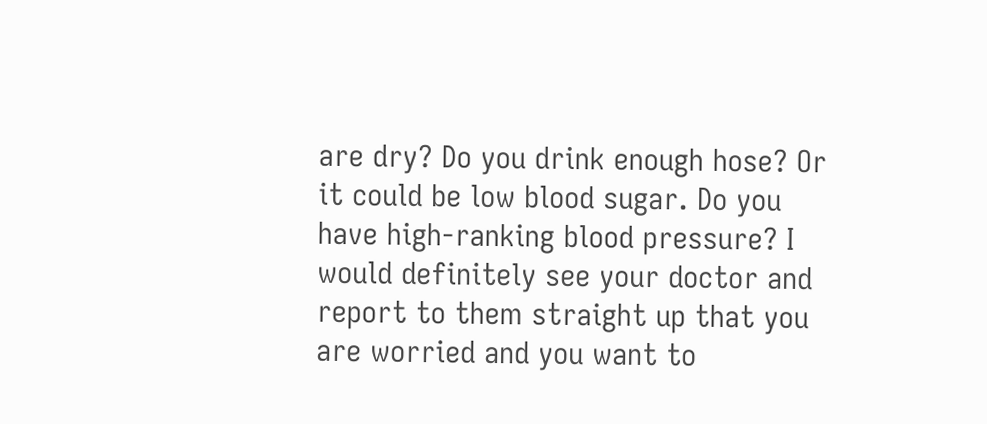are dry? Do you drink enough hose? Or it could be low blood sugar. Do you have high-ranking blood pressure? I would definitely see your doctor and report to them straight up that you are worried and you want to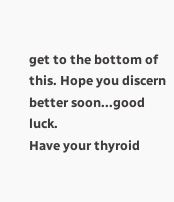get to the bottom of this. Hope you discern better soon...good luck.
Have your thyroid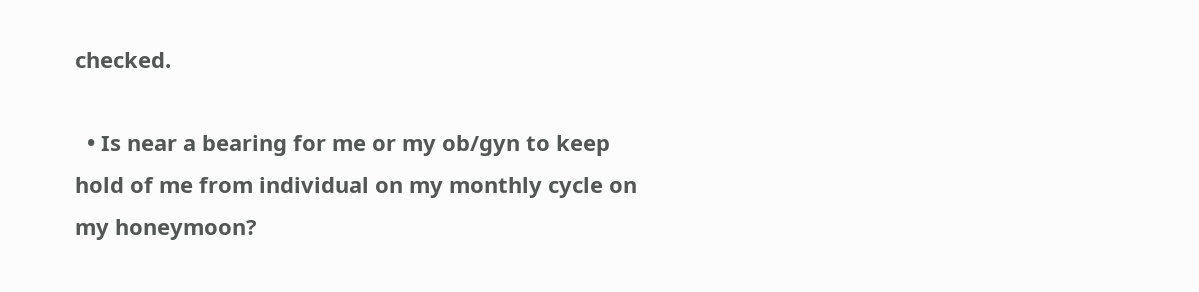checked.

  • Is near a bearing for me or my ob/gyn to keep hold of me from individual on my monthly cycle on my honeymoon?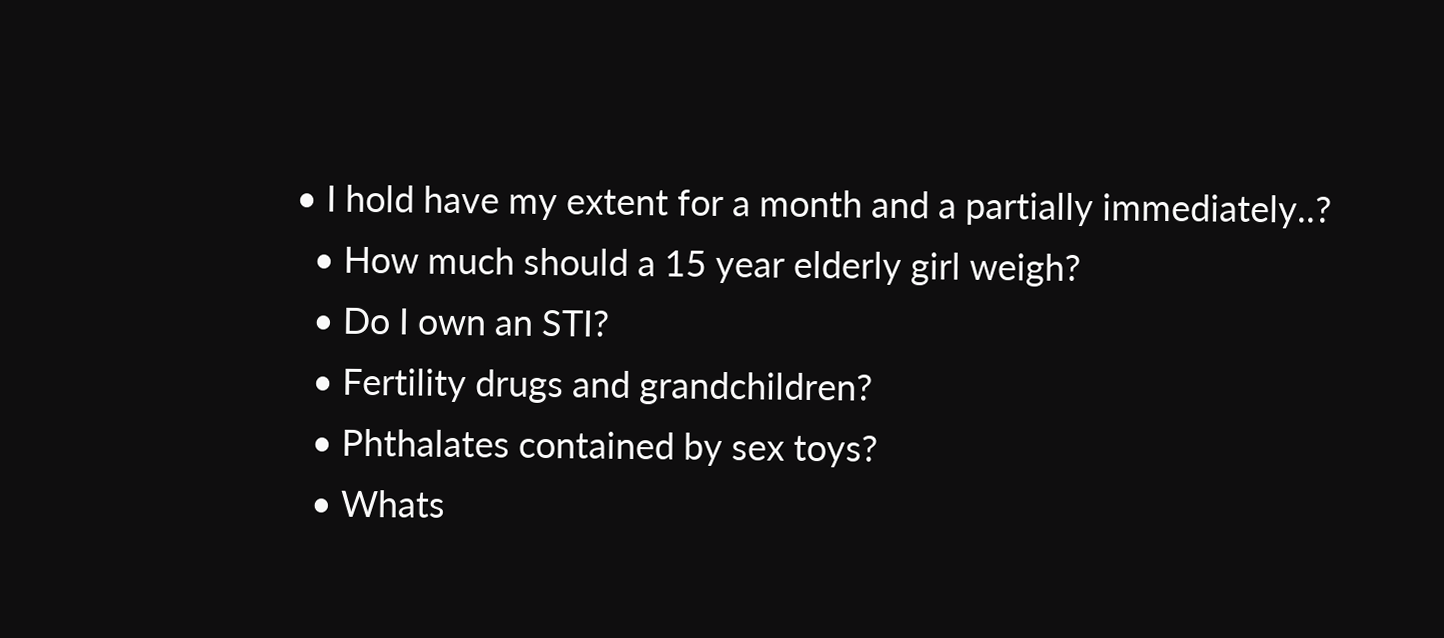• I hold have my extent for a month and a partially immediately..?
  • How much should a 15 year elderly girl weigh?
  • Do I own an STI?
  • Fertility drugs and grandchildren?
  • Phthalates contained by sex toys?
  • Whats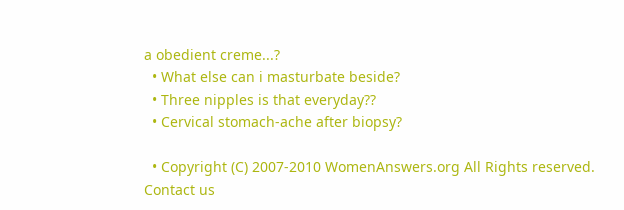a obedient creme...?
  • What else can i masturbate beside?
  • Three nipples is that everyday??
  • Cervical stomach-ache after biopsy?

  • Copyright (C) 2007-2010 WomenAnswers.org All Rights reserved.     Contact us